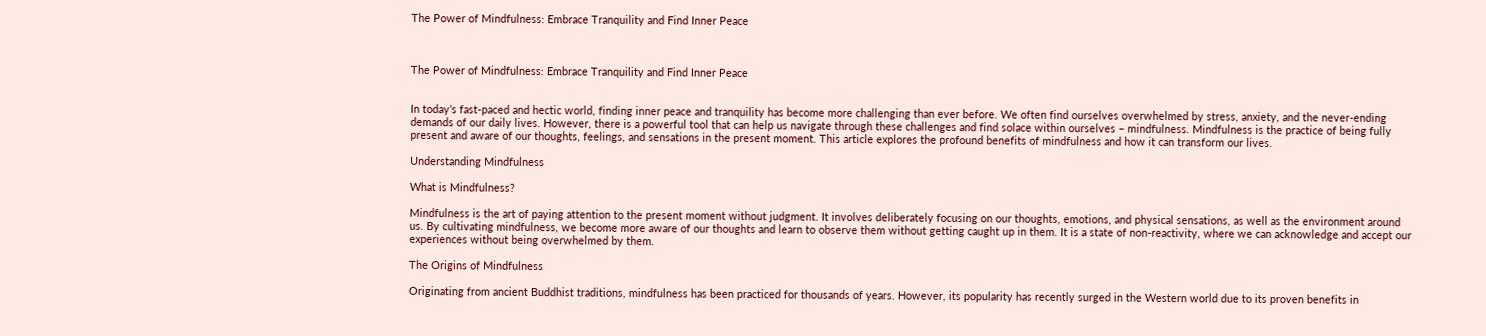The Power of Mindfulness: Embrace Tranquility and Find Inner Peace



The Power of Mindfulness: Embrace Tranquility and Find Inner Peace


In today’s fast-paced and hectic world, finding inner peace and tranquility has become more challenging than ever before. We often find ourselves overwhelmed by stress, anxiety, and the never-ending demands of our daily lives. However, there is a powerful tool that can help us navigate through these challenges and find solace within ourselves – mindfulness. Mindfulness is the practice of being fully present and aware of our thoughts, feelings, and sensations in the present moment. This article explores the profound benefits of mindfulness and how it can transform our lives.

Understanding Mindfulness

What is Mindfulness?

Mindfulness is the art of paying attention to the present moment without judgment. It involves deliberately focusing on our thoughts, emotions, and physical sensations, as well as the environment around us. By cultivating mindfulness, we become more aware of our thoughts and learn to observe them without getting caught up in them. It is a state of non-reactivity, where we can acknowledge and accept our experiences without being overwhelmed by them.

The Origins of Mindfulness

Originating from ancient Buddhist traditions, mindfulness has been practiced for thousands of years. However, its popularity has recently surged in the Western world due to its proven benefits in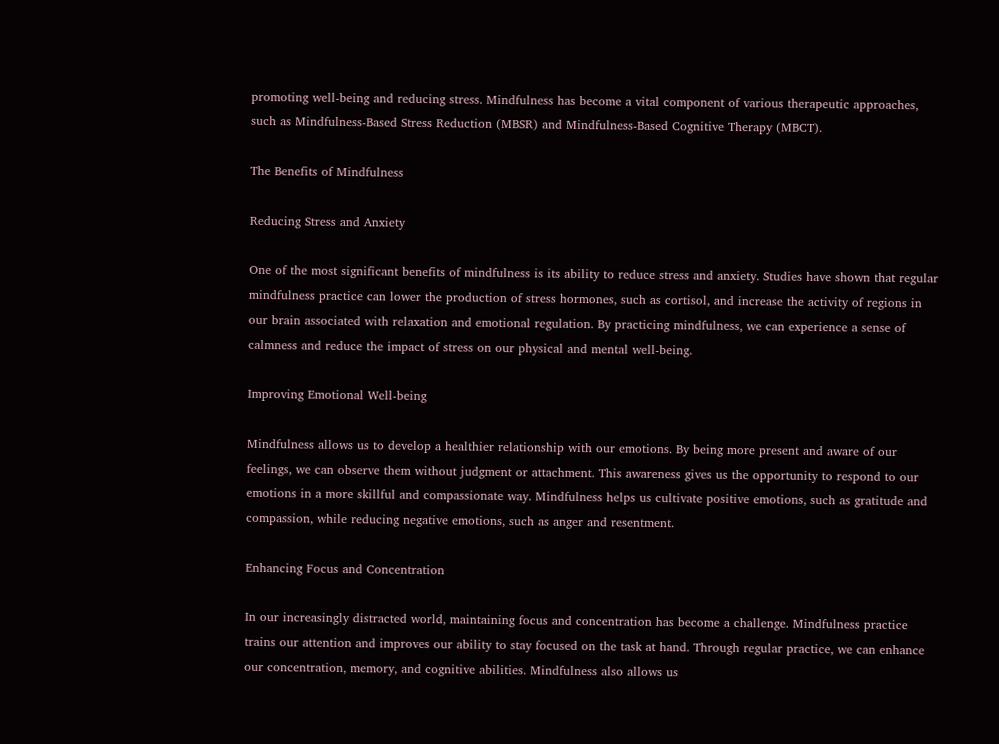promoting well-being and reducing stress. Mindfulness has become a vital component of various therapeutic approaches, such as Mindfulness-Based Stress Reduction (MBSR) and Mindfulness-Based Cognitive Therapy (MBCT).

The Benefits of Mindfulness

Reducing Stress and Anxiety

One of the most significant benefits of mindfulness is its ability to reduce stress and anxiety. Studies have shown that regular mindfulness practice can lower the production of stress hormones, such as cortisol, and increase the activity of regions in our brain associated with relaxation and emotional regulation. By practicing mindfulness, we can experience a sense of calmness and reduce the impact of stress on our physical and mental well-being.

Improving Emotional Well-being

Mindfulness allows us to develop a healthier relationship with our emotions. By being more present and aware of our feelings, we can observe them without judgment or attachment. This awareness gives us the opportunity to respond to our emotions in a more skillful and compassionate way. Mindfulness helps us cultivate positive emotions, such as gratitude and compassion, while reducing negative emotions, such as anger and resentment.

Enhancing Focus and Concentration

In our increasingly distracted world, maintaining focus and concentration has become a challenge. Mindfulness practice trains our attention and improves our ability to stay focused on the task at hand. Through regular practice, we can enhance our concentration, memory, and cognitive abilities. Mindfulness also allows us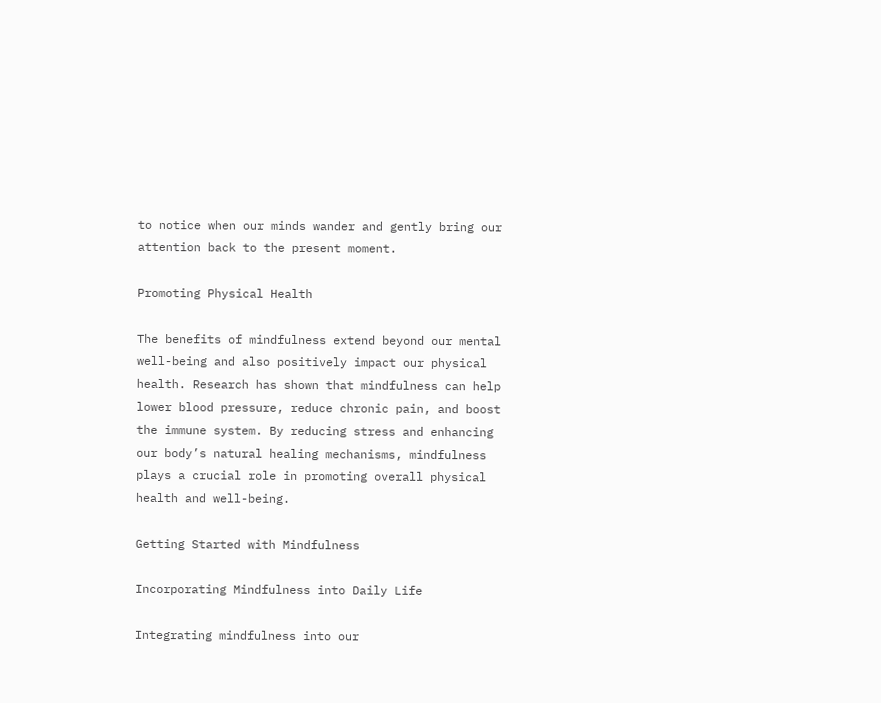to notice when our minds wander and gently bring our attention back to the present moment.

Promoting Physical Health

The benefits of mindfulness extend beyond our mental well-being and also positively impact our physical health. Research has shown that mindfulness can help lower blood pressure, reduce chronic pain, and boost the immune system. By reducing stress and enhancing our body’s natural healing mechanisms, mindfulness plays a crucial role in promoting overall physical health and well-being.

Getting Started with Mindfulness

Incorporating Mindfulness into Daily Life

Integrating mindfulness into our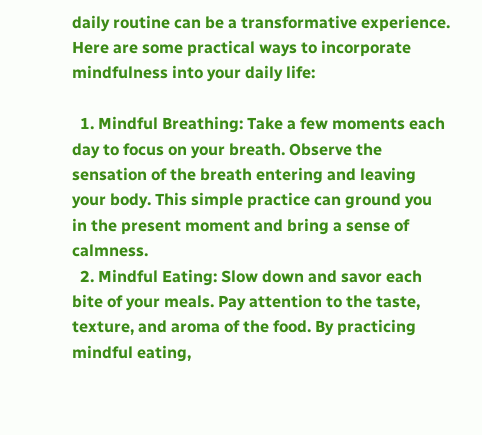daily routine can be a transformative experience. Here are some practical ways to incorporate mindfulness into your daily life:

  1. Mindful Breathing: Take a few moments each day to focus on your breath. Observe the sensation of the breath entering and leaving your body. This simple practice can ground you in the present moment and bring a sense of calmness.
  2. Mindful Eating: Slow down and savor each bite of your meals. Pay attention to the taste, texture, and aroma of the food. By practicing mindful eating,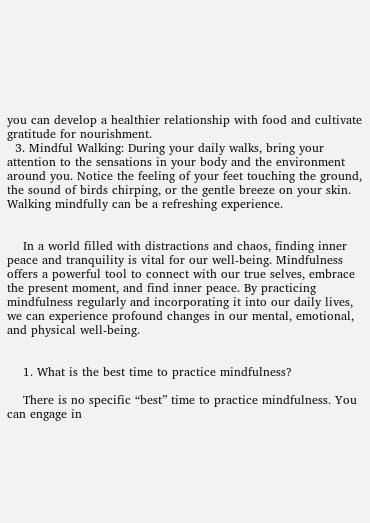you can develop a healthier relationship with food and cultivate gratitude for nourishment.
  3. Mindful Walking: During your daily walks, bring your attention to the sensations in your body and the environment around you. Notice the feeling of your feet touching the ground, the sound of birds chirping, or the gentle breeze on your skin. Walking mindfully can be a refreshing experience.


    In a world filled with distractions and chaos, finding inner peace and tranquility is vital for our well-being. Mindfulness offers a powerful tool to connect with our true selves, embrace the present moment, and find inner peace. By practicing mindfulness regularly and incorporating it into our daily lives, we can experience profound changes in our mental, emotional, and physical well-being.


    1. What is the best time to practice mindfulness?

    There is no specific “best” time to practice mindfulness. You can engage in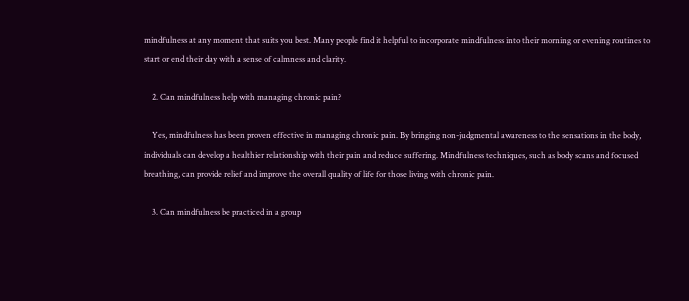mindfulness at any moment that suits you best. Many people find it helpful to incorporate mindfulness into their morning or evening routines to start or end their day with a sense of calmness and clarity.

    2. Can mindfulness help with managing chronic pain?

    Yes, mindfulness has been proven effective in managing chronic pain. By bringing non-judgmental awareness to the sensations in the body, individuals can develop a healthier relationship with their pain and reduce suffering. Mindfulness techniques, such as body scans and focused breathing, can provide relief and improve the overall quality of life for those living with chronic pain.

    3. Can mindfulness be practiced in a group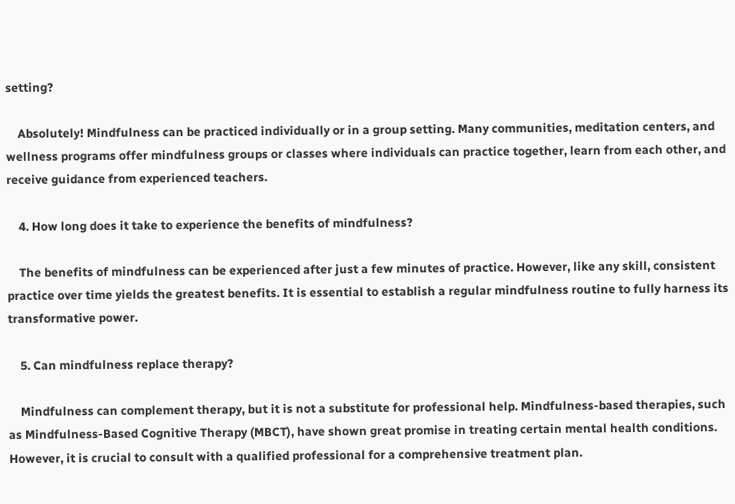setting?

    Absolutely! Mindfulness can be practiced individually or in a group setting. Many communities, meditation centers, and wellness programs offer mindfulness groups or classes where individuals can practice together, learn from each other, and receive guidance from experienced teachers.

    4. How long does it take to experience the benefits of mindfulness?

    The benefits of mindfulness can be experienced after just a few minutes of practice. However, like any skill, consistent practice over time yields the greatest benefits. It is essential to establish a regular mindfulness routine to fully harness its transformative power.

    5. Can mindfulness replace therapy?

    Mindfulness can complement therapy, but it is not a substitute for professional help. Mindfulness-based therapies, such as Mindfulness-Based Cognitive Therapy (MBCT), have shown great promise in treating certain mental health conditions. However, it is crucial to consult with a qualified professional for a comprehensive treatment plan.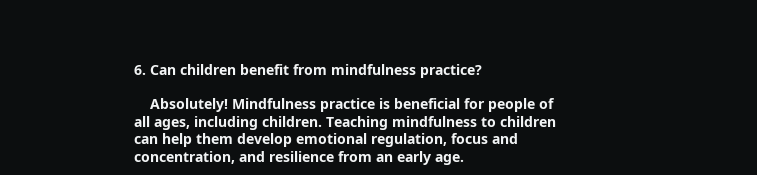6. Can children benefit from mindfulness practice?

    Absolutely! Mindfulness practice is beneficial for people of all ages, including children. Teaching mindfulness to children can help them develop emotional regulation, focus and concentration, and resilience from an early age.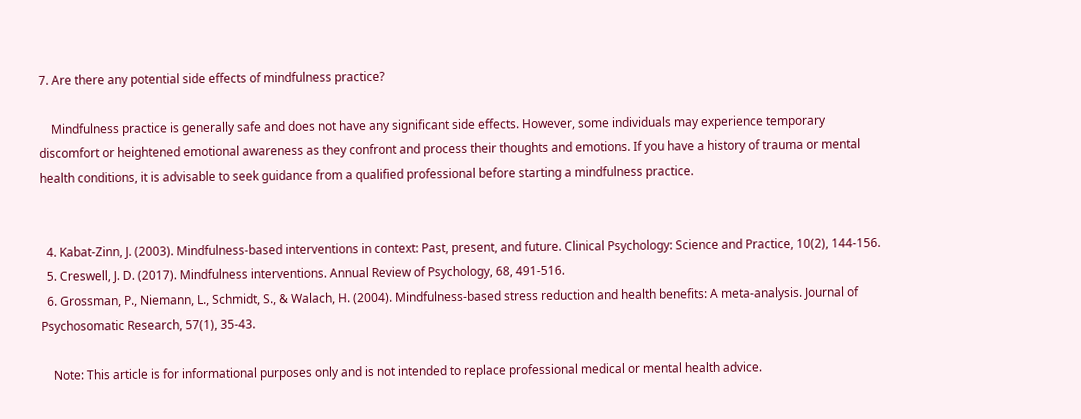7. Are there any potential side effects of mindfulness practice?

    Mindfulness practice is generally safe and does not have any significant side effects. However, some individuals may experience temporary discomfort or heightened emotional awareness as they confront and process their thoughts and emotions. If you have a history of trauma or mental health conditions, it is advisable to seek guidance from a qualified professional before starting a mindfulness practice.


  4. Kabat-Zinn, J. (2003). Mindfulness-based interventions in context: Past, present, and future. Clinical Psychology: Science and Practice, 10(2), 144-156.
  5. Creswell, J. D. (2017). Mindfulness interventions. Annual Review of Psychology, 68, 491-516.
  6. Grossman, P., Niemann, L., Schmidt, S., & Walach, H. (2004). Mindfulness-based stress reduction and health benefits: A meta-analysis. Journal of Psychosomatic Research, 57(1), 35-43.

    Note: This article is for informational purposes only and is not intended to replace professional medical or mental health advice.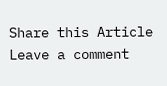Share this Article
Leave a comment